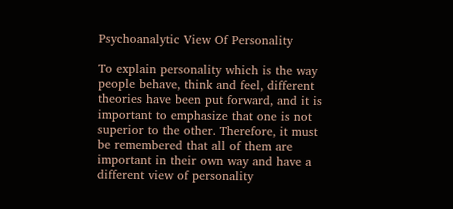Psychoanalytic View Of Personality

To explain personality which is the way people behave, think and feel, different theories have been put forward, and it is important to emphasize that one is not superior to the other. Therefore, it must be remembered that all of them are important in their own way and have a different view of personality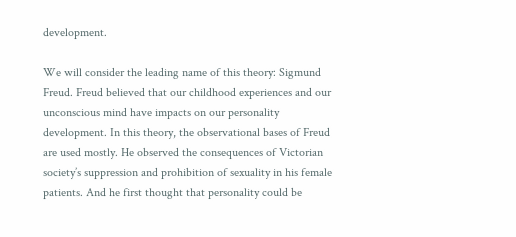development.

We will consider the leading name of this theory: Sigmund Freud. Freud believed that our childhood experiences and our unconscious mind have impacts on our personality development. In this theory, the observational bases of Freud are used mostly. He observed the consequences of Victorian society’s suppression and prohibition of sexuality in his female patients. And he first thought that personality could be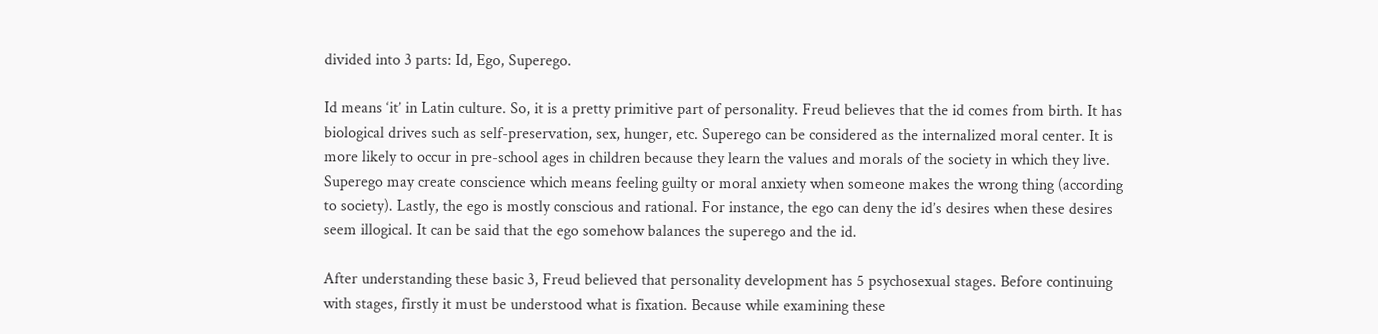divided into 3 parts: Id, Ego, Superego.

Id means ‘it’ in Latin culture. So, it is a pretty primitive part of personality. Freud believes that the id comes from birth. It has biological drives such as self-preservation, sex, hunger, etc. Superego can be considered as the internalized moral center. It is more likely to occur in pre-school ages in children because they learn the values and morals of the society in which they live. Superego may create conscience which means feeling guilty or moral anxiety when someone makes the wrong thing (according to society). Lastly, the ego is mostly conscious and rational. For instance, the ego can deny the id’s desires when these desires seem illogical. It can be said that the ego somehow balances the superego and the id.

After understanding these basic 3, Freud believed that personality development has 5 psychosexual stages. Before continuing with stages, firstly it must be understood what is fixation. Because while examining these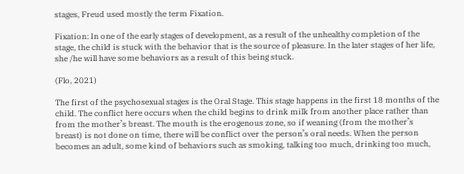stages, Freud used mostly the term Fixation.

Fixation: In one of the early stages of development, as a result of the unhealthy completion of the stage, the child is stuck with the behavior that is the source of pleasure. In the later stages of her life, she /he will have some behaviors as a result of this being stuck.

(Flo, 2021)

The first of the psychosexual stages is the Oral Stage. This stage happens in the first 18 months of the child. The conflict here occurs when the child begins to drink milk from another place rather than from the mother’s breast. The mouth is the erogenous zone, so if weaning (from the mother’s breast) is not done on time, there will be conflict over the person’s oral needs. When the person becomes an adult, some kind of behaviors such as smoking, talking too much, drinking too much,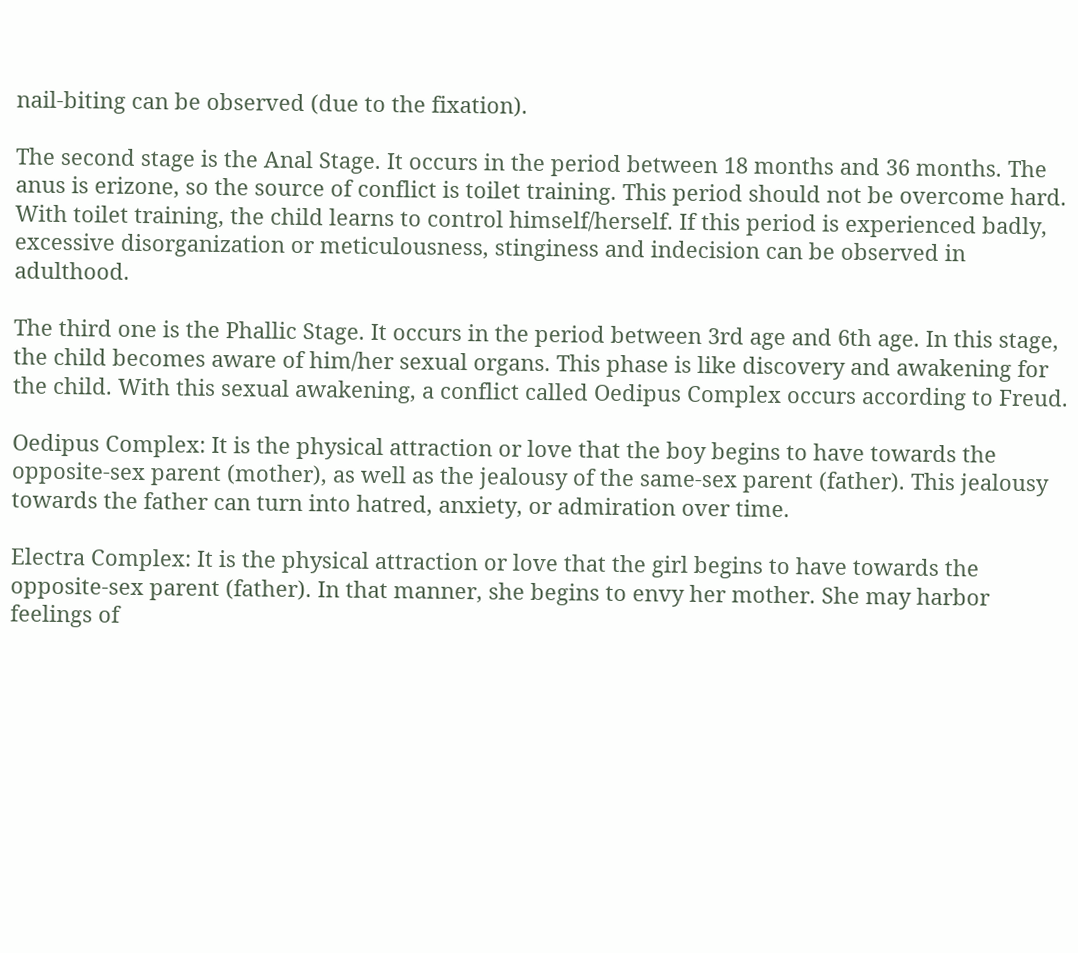nail-biting can be observed (due to the fixation).

The second stage is the Anal Stage. It occurs in the period between 18 months and 36 months. The anus is erizone, so the source of conflict is toilet training. This period should not be overcome hard. With toilet training, the child learns to control himself/herself. If this period is experienced badly, excessive disorganization or meticulousness, stinginess and indecision can be observed in adulthood.

The third one is the Phallic Stage. It occurs in the period between 3rd age and 6th age. In this stage, the child becomes aware of him/her sexual organs. This phase is like discovery and awakening for the child. With this sexual awakening, a conflict called Oedipus Complex occurs according to Freud.

Oedipus Complex: It is the physical attraction or love that the boy begins to have towards the opposite-sex parent (mother), as well as the jealousy of the same-sex parent (father). This jealousy towards the father can turn into hatred, anxiety, or admiration over time.

Electra Complex: It is the physical attraction or love that the girl begins to have towards the opposite-sex parent (father). In that manner, she begins to envy her mother. She may harbor feelings of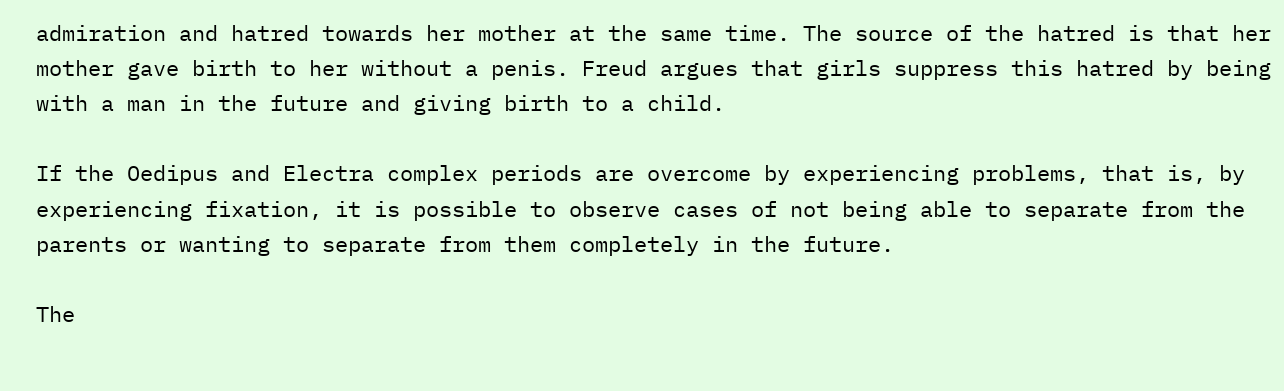admiration and hatred towards her mother at the same time. The source of the hatred is that her mother gave birth to her without a penis. Freud argues that girls suppress this hatred by being with a man in the future and giving birth to a child.

If the Oedipus and Electra complex periods are overcome by experiencing problems, that is, by experiencing fixation, it is possible to observe cases of not being able to separate from the parents or wanting to separate from them completely in the future.

The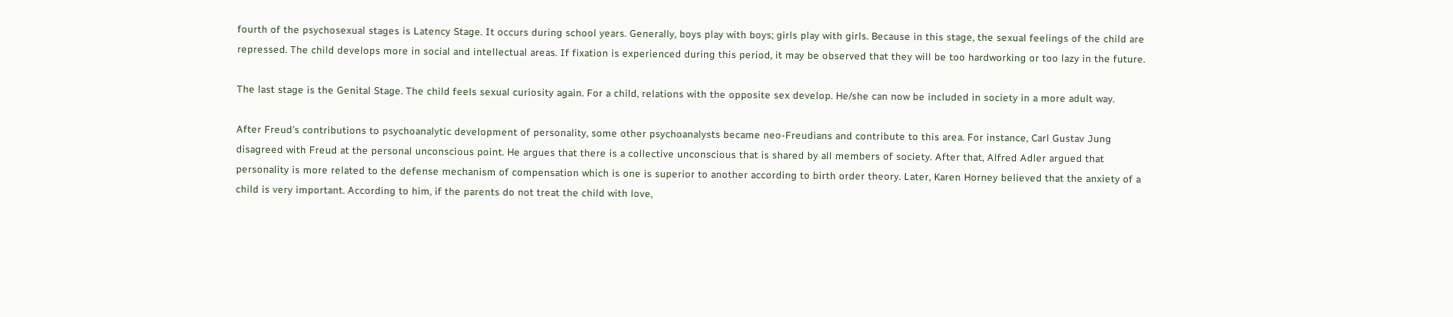fourth of the psychosexual stages is Latency Stage. It occurs during school years. Generally, boys play with boys; girls play with girls. Because in this stage, the sexual feelings of the child are repressed. The child develops more in social and intellectual areas. If fixation is experienced during this period, it may be observed that they will be too hardworking or too lazy in the future.

The last stage is the Genital Stage. The child feels sexual curiosity again. For a child, relations with the opposite sex develop. He/she can now be included in society in a more adult way.

After Freud’s contributions to psychoanalytic development of personality, some other psychoanalysts became neo-Freudians and contribute to this area. For instance, Carl Gustav Jung disagreed with Freud at the personal unconscious point. He argues that there is a collective unconscious that is shared by all members of society. After that, Alfred Adler argued that personality is more related to the defense mechanism of compensation which is one is superior to another according to birth order theory. Later, Karen Horney believed that the anxiety of a child is very important. According to him, if the parents do not treat the child with love,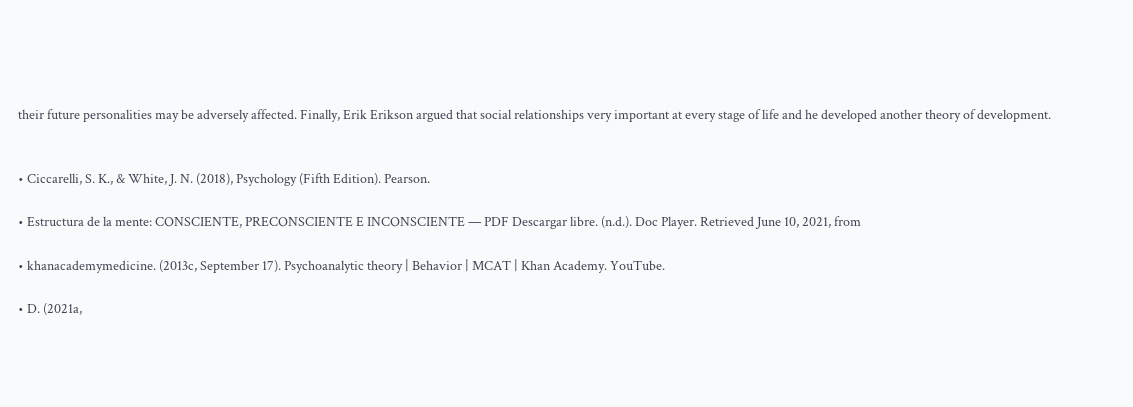their future personalities may be adversely affected. Finally, Erik Erikson argued that social relationships very important at every stage of life and he developed another theory of development.


• Ciccarelli, S. K., & White, J. N. (2018), Psychology (Fifth Edition). Pearson.

• Estructura de la mente: CONSCIENTE, PRECONSCIENTE E INCONSCIENTE — PDF Descargar libre. (n.d.). Doc Player. Retrieved June 10, 2021, from

• khanacademymedicine. (2013c, September 17). Psychoanalytic theory | Behavior | MCAT | Khan Academy. YouTube.

• D. (2021a,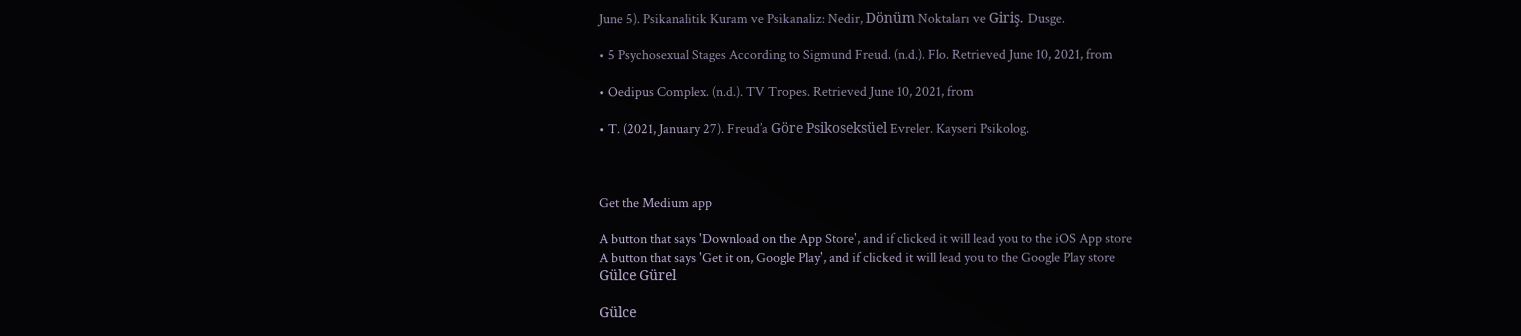June 5). Psikanalitik Kuram ve Psikanaliz: Nedir, Dönüm Noktaları ve Giriş. Dusge.

• 5 Psychosexual Stages According to Sigmund Freud. (n.d.). Flo. Retrieved June 10, 2021, from

• Oedipus Complex. (n.d.). TV Tropes. Retrieved June 10, 2021, from

• T. (2021, January 27). Freud’a Göre Psikoseksüel Evreler. Kayseri Psikolog.



Get the Medium app

A button that says 'Download on the App Store', and if clicked it will lead you to the iOS App store
A button that says 'Get it on, Google Play', and if clicked it will lead you to the Google Play store
Gülce Gürel

Gülce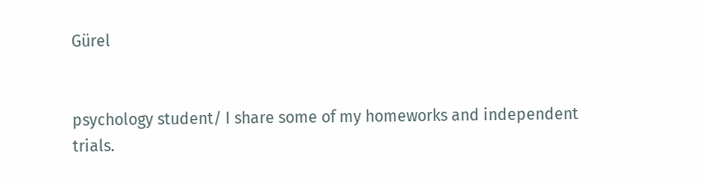Gürel


psychology student/ I share some of my homeworks and independent trials.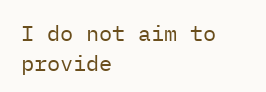I do not aim to provide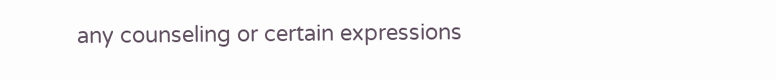any counseling or certain expressions